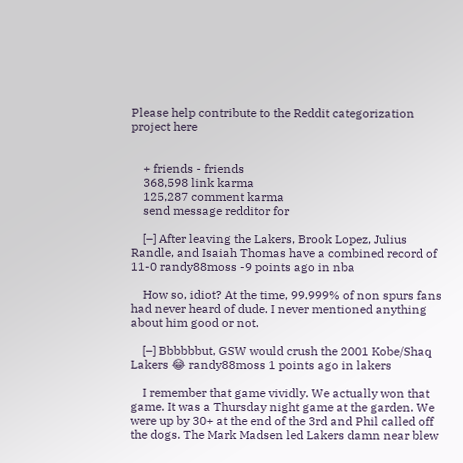Please help contribute to the Reddit categorization project here


    + friends - friends
    368,598 link karma
    125,287 comment karma
    send message redditor for

    [–] After leaving the Lakers, Brook Lopez, Julius Randle, and Isaiah Thomas have a combined record of 11-0 randy88moss -9 points ago in nba

    How so, idiot? At the time, 99.999% of non spurs fans had never heard of dude. I never mentioned anything about him good or not.

    [–] Bbbbbbut, GSW would crush the 2001 Kobe/Shaq Lakers 😂 randy88moss 1 points ago in lakers

    I remember that game vividly. We actually won that game. It was a Thursday night game at the garden. We were up by 30+ at the end of the 3rd and Phil called off the dogs. The Mark Madsen led Lakers damn near blew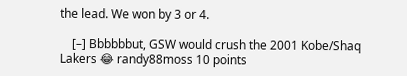the lead. We won by 3 or 4.

    [–] Bbbbbbut, GSW would crush the 2001 Kobe/Shaq Lakers 😂 randy88moss 10 points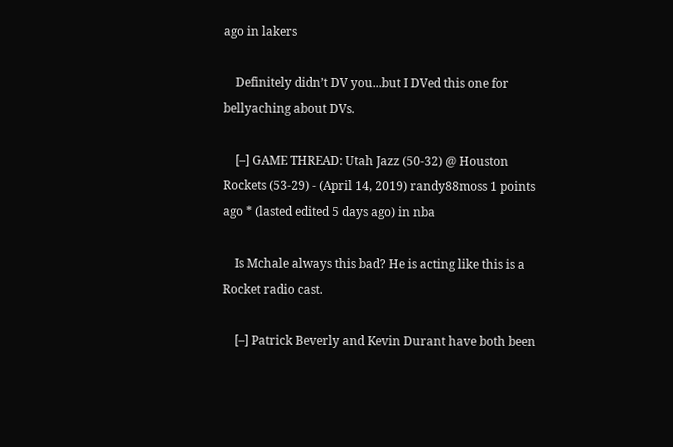ago in lakers

    Definitely didn’t DV you...but I DVed this one for bellyaching about DVs.

    [–] GAME THREAD: Utah Jazz (50-32) @ Houston Rockets (53-29) - (April 14, 2019) randy88moss 1 points ago * (lasted edited 5 days ago) in nba

    Is Mchale always this bad? He is acting like this is a Rocket radio cast.

    [–] Patrick Beverly and Kevin Durant have both been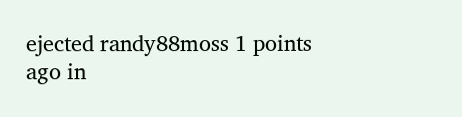ejected randy88moss 1 points ago in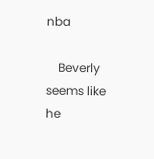nba

    Beverly seems like he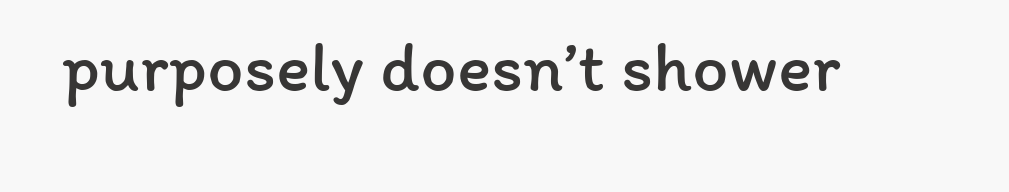purposely doesn’t shower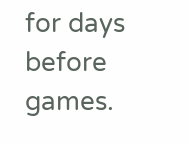for days before games.